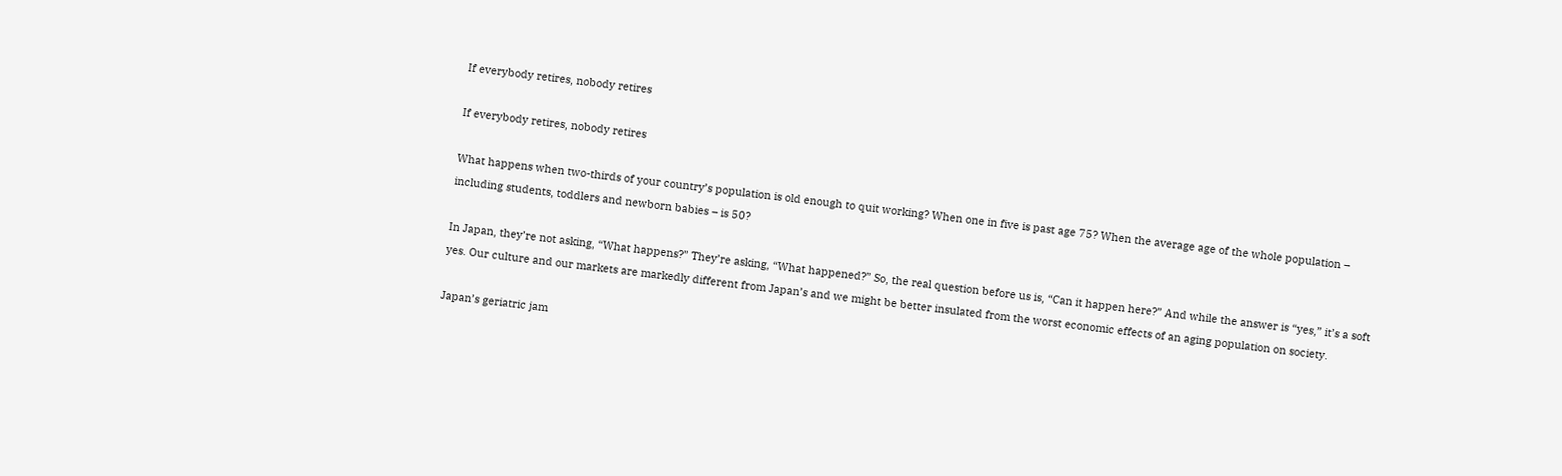If everybody retires, nobody retires

If everybody retires, nobody retires

What happens when two-thirds of your country’s population is old enough to quit working? When one in five is past age 75? When the average age of the whole population – including students, toddlers and newborn babies – is 50?

In Japan, they’re not asking, “What happens?” They’re asking, “What happened?” So, the real question before us is, “Can it happen here?” And while the answer is “yes,” it’s a soft yes. Our culture and our markets are markedly different from Japan’s and we might be better insulated from the worst economic effects of an aging population on society.

Japan’s geriatric jam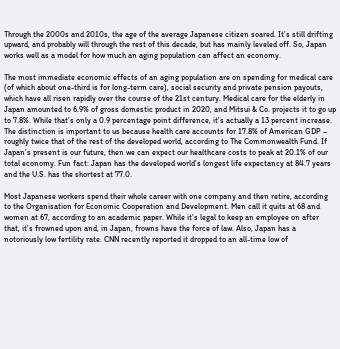Through the 2000s and 2010s, the age of the average Japanese citizen soared. It’s still drifting upward, and probably will through the rest of this decade, but has mainly leveled off. So, Japan works well as a model for how much an aging population can affect an economy.

The most immediate economic effects of an aging population are on spending for medical care (of which about one-third is for long-term care), social security and private pension payouts, which have all risen rapidly over the course of the 21st century. Medical care for the elderly in Japan amounted to 6.9% of gross domestic product in 2020, and Mitsui & Co. projects it to go up to 7.8%. While that’s only a 0.9 percentage point difference, it’s actually a 13 percent increase. The distinction is important to us because health care accounts for 17.8% of American GDP – roughly twice that of the rest of the developed world, according to The Commonwealth Fund. If Japan’s present is our future, then we can expect our healthcare costs to peak at 20.1% of our total economy. Fun fact: Japan has the developed world’s longest life expectancy at 84.7 years and the U.S. has the shortest at 77.0.

Most Japanese workers spend their whole career with one company and then retire, according to the Organisation for Economic Cooperation and Development. Men call it quits at 68 and women at 67, according to an academic paper. While it’s legal to keep an employee on after that, it’s frowned upon and, in Japan, frowns have the force of law. Also, Japan has a notoriously low fertility rate. CNN recently reported it dropped to an all-time low of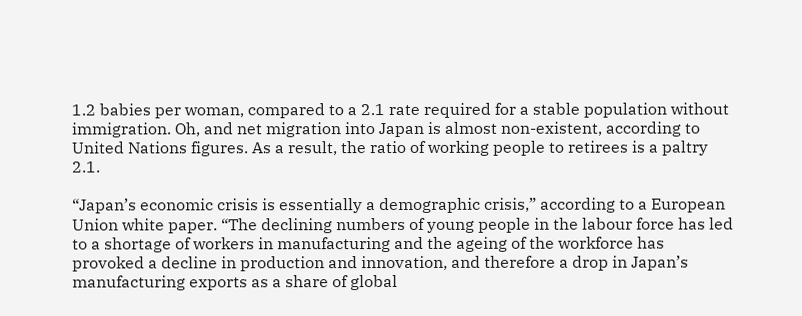1.2 babies per woman, compared to a 2.1 rate required for a stable population without immigration. Oh, and net migration into Japan is almost non-existent, according to United Nations figures. As a result, the ratio of working people to retirees is a paltry 2.1.

“Japan’s economic crisis is essentially a demographic crisis,” according to a European Union white paper. “The declining numbers of young people in the labour force has led to a shortage of workers in manufacturing and the ageing of the workforce has provoked a decline in production and innovation, and therefore a drop in Japan’s manufacturing exports as a share of global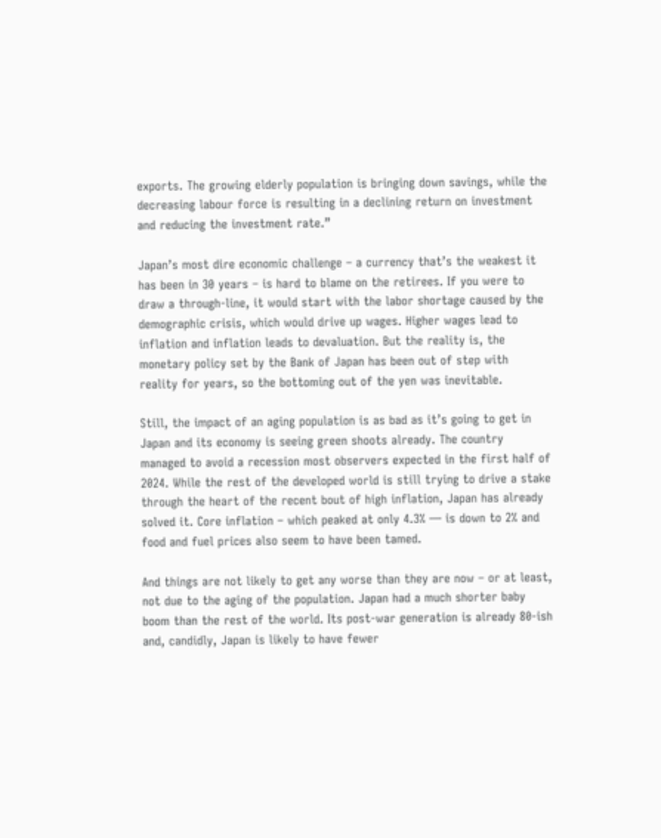exports. The growing elderly population is bringing down savings, while the decreasing labour force is resulting in a declining return on investment and reducing the investment rate.”

Japan’s most dire economic challenge – a currency that’s the weakest it has been in 30 years – is hard to blame on the retirees. If you were to draw a through-line, it would start with the labor shortage caused by the demographic crisis, which would drive up wages. Higher wages lead to inflation and inflation leads to devaluation. But the reality is, the monetary policy set by the Bank of Japan has been out of step with reality for years, so the bottoming out of the yen was inevitable.

Still, the impact of an aging population is as bad as it’s going to get in Japan and its economy is seeing green shoots already. The country managed to avoid a recession most observers expected in the first half of 2024. While the rest of the developed world is still trying to drive a stake through the heart of the recent bout of high inflation, Japan has already solved it. Core inflation – which peaked at only 4.3% — is down to 2% and food and fuel prices also seem to have been tamed.

And things are not likely to get any worse than they are now – or at least, not due to the aging of the population. Japan had a much shorter baby boom than the rest of the world. Its post-war generation is already 80-ish and, candidly, Japan is likely to have fewer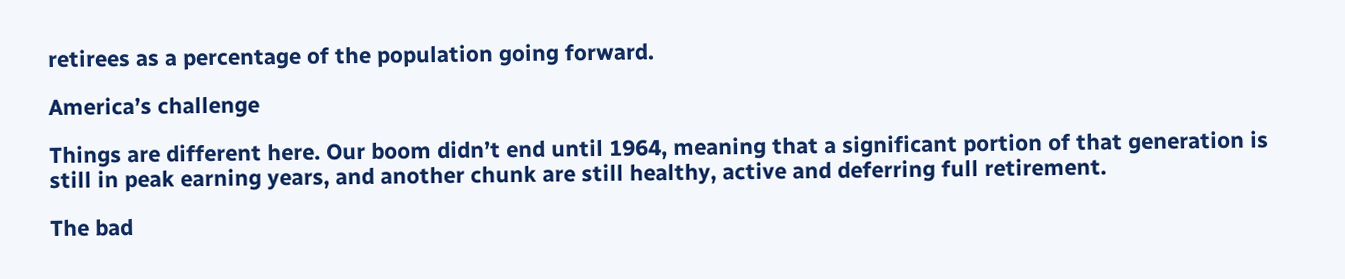retirees as a percentage of the population going forward.

America’s challenge

Things are different here. Our boom didn’t end until 1964, meaning that a significant portion of that generation is still in peak earning years, and another chunk are still healthy, active and deferring full retirement.

The bad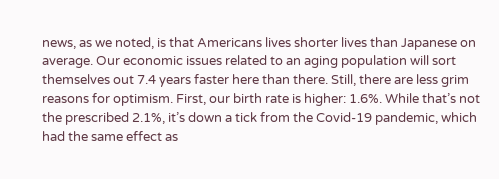news, as we noted, is that Americans lives shorter lives than Japanese on average. Our economic issues related to an aging population will sort themselves out 7.4 years faster here than there. Still, there are less grim reasons for optimism. First, our birth rate is higher: 1.6%. While that’s not the prescribed 2.1%, it’s down a tick from the Covid-19 pandemic, which had the same effect as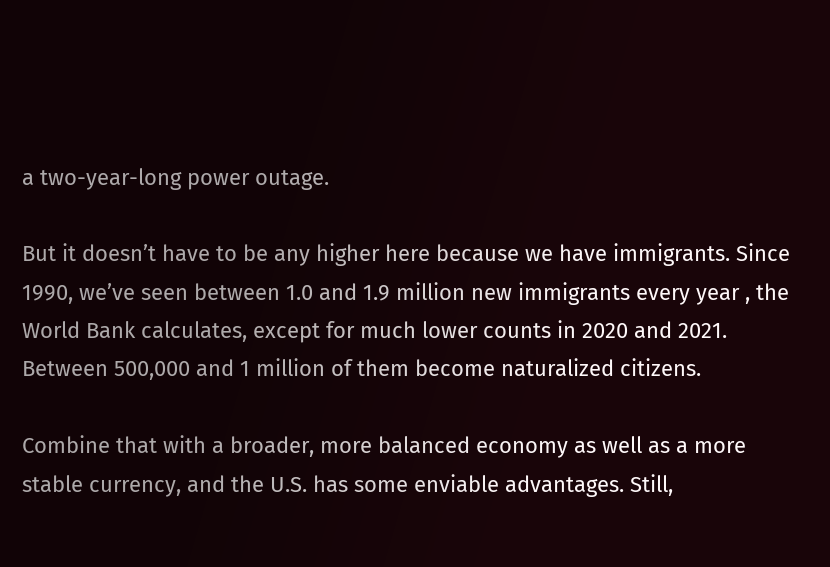a two-year-long power outage.

But it doesn’t have to be any higher here because we have immigrants. Since 1990, we’ve seen between 1.0 and 1.9 million new immigrants every year , the World Bank calculates, except for much lower counts in 2020 and 2021. Between 500,000 and 1 million of them become naturalized citizens.

Combine that with a broader, more balanced economy as well as a more stable currency, and the U.S. has some enviable advantages. Still,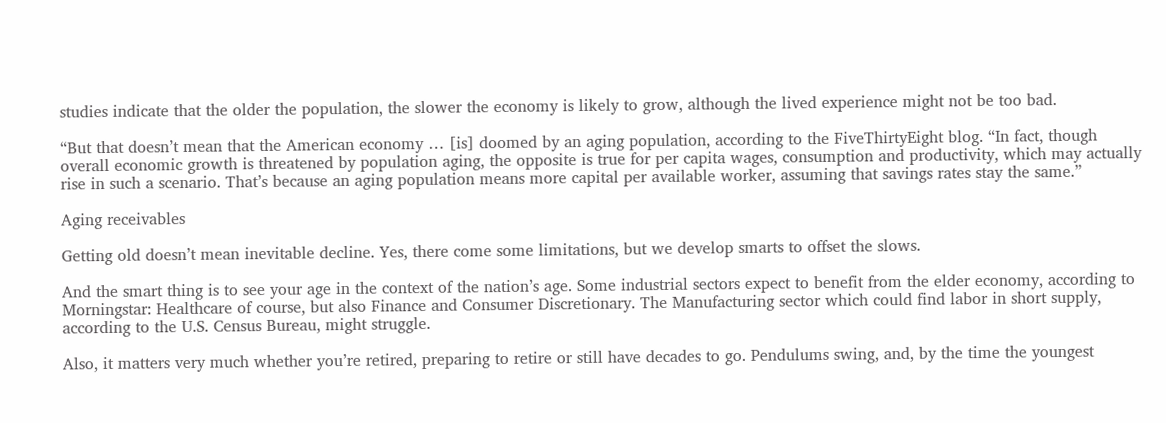studies indicate that the older the population, the slower the economy is likely to grow, although the lived experience might not be too bad.

“But that doesn’t mean that the American economy … [is] doomed by an aging population, according to the FiveThirtyEight blog. “In fact, though overall economic growth is threatened by population aging, the opposite is true for per capita wages, consumption and productivity, which may actually rise in such a scenario. That’s because an aging population means more capital per available worker, assuming that savings rates stay the same.”

Aging receivables

Getting old doesn’t mean inevitable decline. Yes, there come some limitations, but we develop smarts to offset the slows.

And the smart thing is to see your age in the context of the nation’s age. Some industrial sectors expect to benefit from the elder economy, according to Morningstar: Healthcare of course, but also Finance and Consumer Discretionary. The Manufacturing sector which could find labor in short supply, according to the U.S. Census Bureau, might struggle.

Also, it matters very much whether you’re retired, preparing to retire or still have decades to go. Pendulums swing, and, by the time the youngest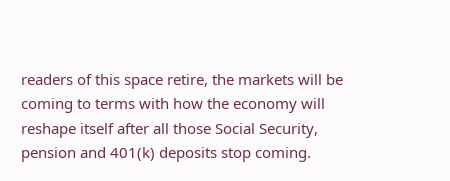readers of this space retire, the markets will be coming to terms with how the economy will reshape itself after all those Social Security, pension and 401(k) deposits stop coming.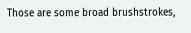Those are some broad brushstrokes,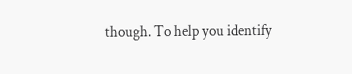though. To help you identify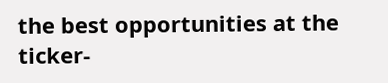the best opportunities at the ticker-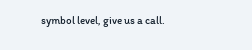symbol level, give us a call.